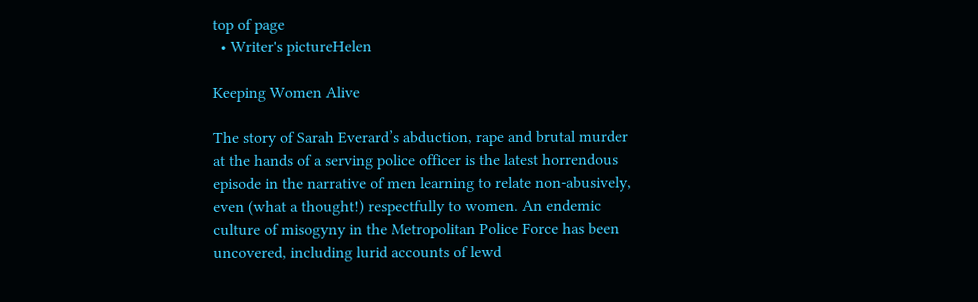top of page
  • Writer's pictureHelen

Keeping Women Alive

The story of Sarah Everard’s abduction, rape and brutal murder at the hands of a serving police officer is the latest horrendous episode in the narrative of men learning to relate non-abusively, even (what a thought!) respectfully to women. An endemic culture of misogyny in the Metropolitan Police Force has been uncovered, including lurid accounts of lewd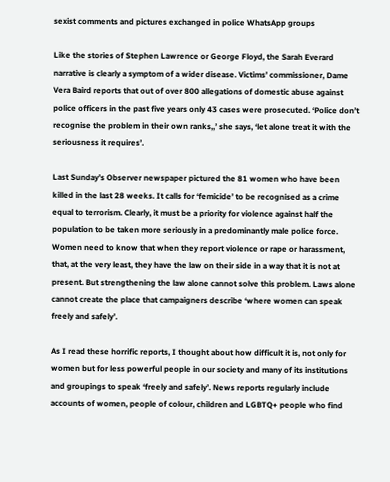sexist comments and pictures exchanged in police WhatsApp groups

Like the stories of Stephen Lawrence or George Floyd, the Sarah Everard narrative is clearly a symptom of a wider disease. Victims’ commissioner, Dame Vera Baird reports that out of over 800 allegations of domestic abuse against police officers in the past five years only 43 cases were prosecuted. ‘Police don’t recognise the problem in their own ranks,,’ she says, ‘let alone treat it with the seriousness it requires’.

Last Sunday’s Observer newspaper pictured the 81 women who have been killed in the last 28 weeks. It calls for ‘femicide’ to be recognised as a crime equal to terrorism. Clearly, it must be a priority for violence against half the population to be taken more seriously in a predominantly male police force. Women need to know that when they report violence or rape or harassment, that, at the very least, they have the law on their side in a way that it is not at present. But strengthening the law alone cannot solve this problem. Laws alone cannot create the place that campaigners describe ‘where women can speak freely and safely’.

As I read these horrific reports, I thought about how difficult it is, not only for women but for less powerful people in our society and many of its institutions and groupings to speak ‘freely and safely’. News reports regularly include accounts of women, people of colour, children and LGBTQ+ people who find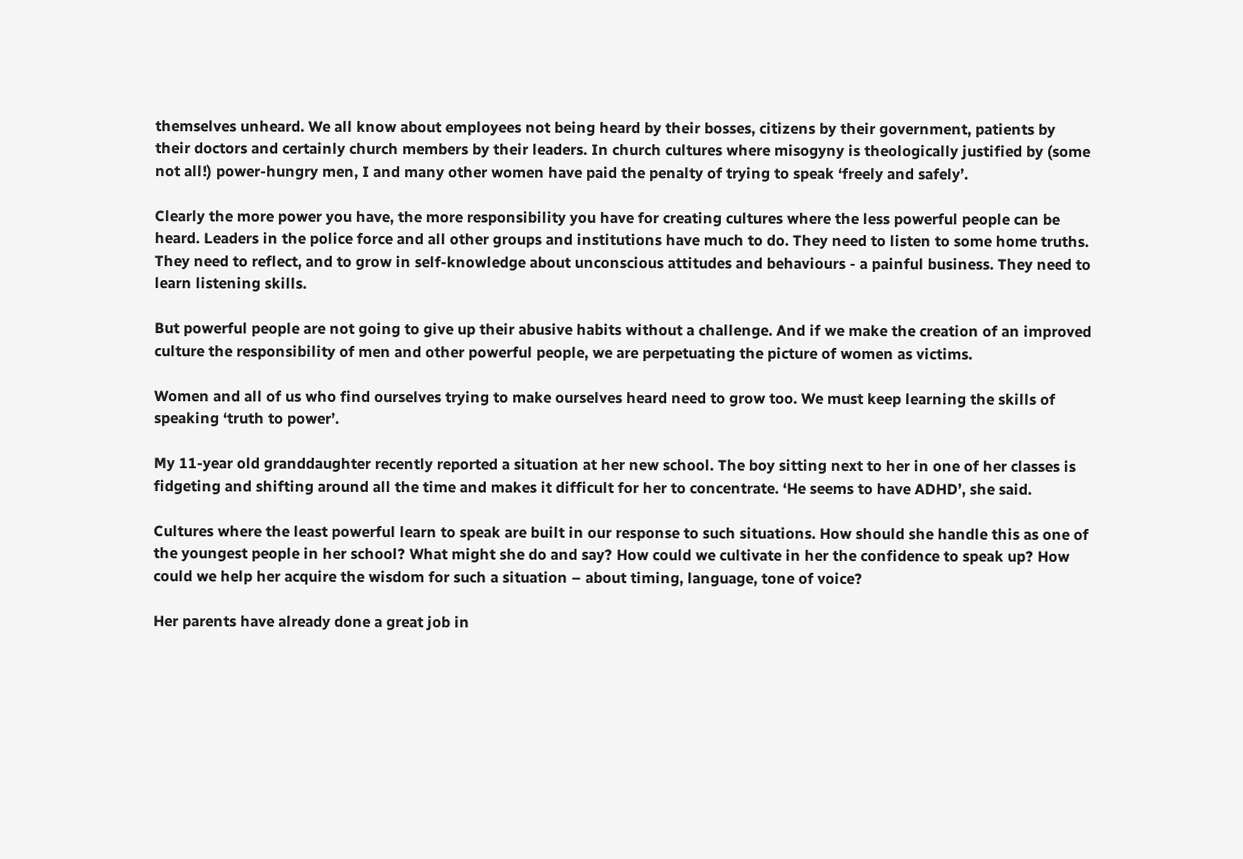themselves unheard. We all know about employees not being heard by their bosses, citizens by their government, patients by their doctors and certainly church members by their leaders. In church cultures where misogyny is theologically justified by (some not all!) power-hungry men, I and many other women have paid the penalty of trying to speak ‘freely and safely’.

Clearly the more power you have, the more responsibility you have for creating cultures where the less powerful people can be heard. Leaders in the police force and all other groups and institutions have much to do. They need to listen to some home truths. They need to reflect, and to grow in self-knowledge about unconscious attitudes and behaviours - a painful business. They need to learn listening skills.

But powerful people are not going to give up their abusive habits without a challenge. And if we make the creation of an improved culture the responsibility of men and other powerful people, we are perpetuating the picture of women as victims.

Women and all of us who find ourselves trying to make ourselves heard need to grow too. We must keep learning the skills of speaking ‘truth to power’.

My 11-year old granddaughter recently reported a situation at her new school. The boy sitting next to her in one of her classes is fidgeting and shifting around all the time and makes it difficult for her to concentrate. ‘He seems to have ADHD’, she said.

Cultures where the least powerful learn to speak are built in our response to such situations. How should she handle this as one of the youngest people in her school? What might she do and say? How could we cultivate in her the confidence to speak up? How could we help her acquire the wisdom for such a situation – about timing, language, tone of voice?

Her parents have already done a great job in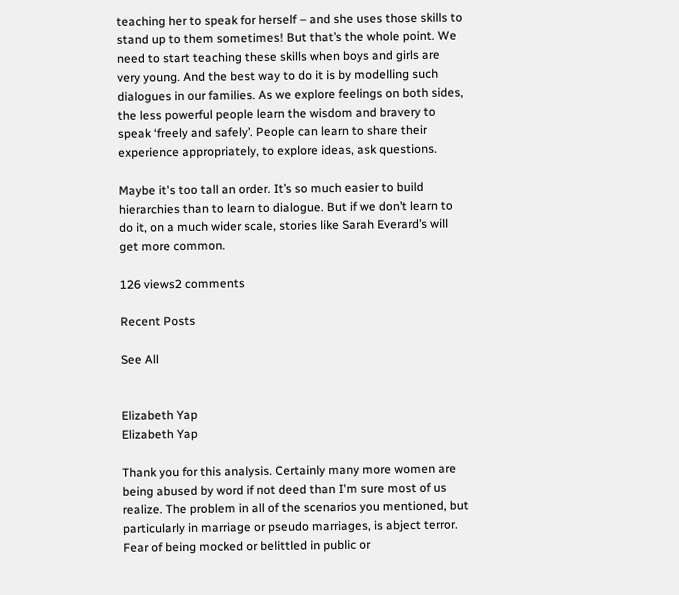teaching her to speak for herself – and she uses those skills to stand up to them sometimes! But that’s the whole point. We need to start teaching these skills when boys and girls are very young. And the best way to do it is by modelling such dialogues in our families. As we explore feelings on both sides, the less powerful people learn the wisdom and bravery to speak ‘freely and safely’. People can learn to share their experience appropriately, to explore ideas, ask questions.

Maybe it's too tall an order. It’s so much easier to build hierarchies than to learn to dialogue. But if we don’t learn to do it, on a much wider scale, stories like Sarah Everard’s will get more common.

126 views2 comments

Recent Posts

See All


Elizabeth Yap
Elizabeth Yap

Thank you for this analysis. Certainly many more women are being abused by word if not deed than I'm sure most of us realize. The problem in all of the scenarios you mentioned, but particularly in marriage or pseudo marriages, is abject terror. Fear of being mocked or belittled in public or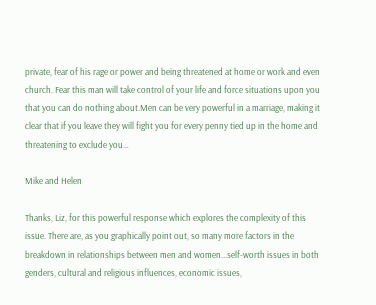private, fear of his rage or power and being threatened at home or work and even church. Fear this man will take control of your life and force situations upon you that you can do nothing about.Men can be very powerful in a marriage, making it clear that if you leave they will fight you for every penny tied up in the home and threatening to exclude you…

Mike and Helen

Thanks, Liz, for this powerful response which explores the complexity of this issue. There are, as you graphically point out, so many more factors in the breakdown in relationships between men and women...self-worth issues in both genders, cultural and religious influences, economic issues,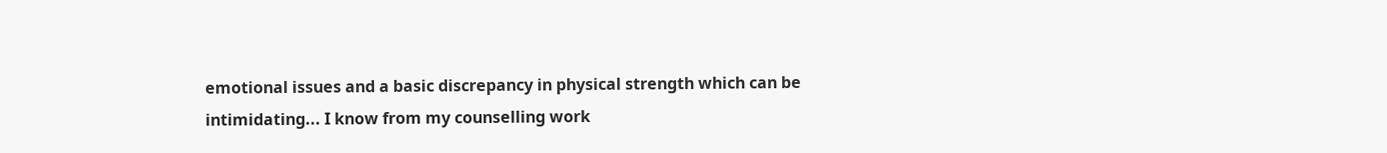emotional issues and a basic discrepancy in physical strength which can be intimidating... I know from my counselling work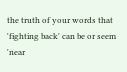the truth of your words that 'fighting back' can be or seem 'near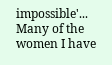impossible'... Many of the women I have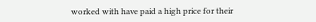worked with have paid a high price for their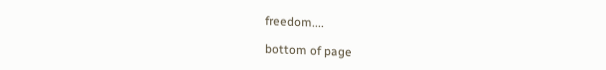freedom....

bottom of page